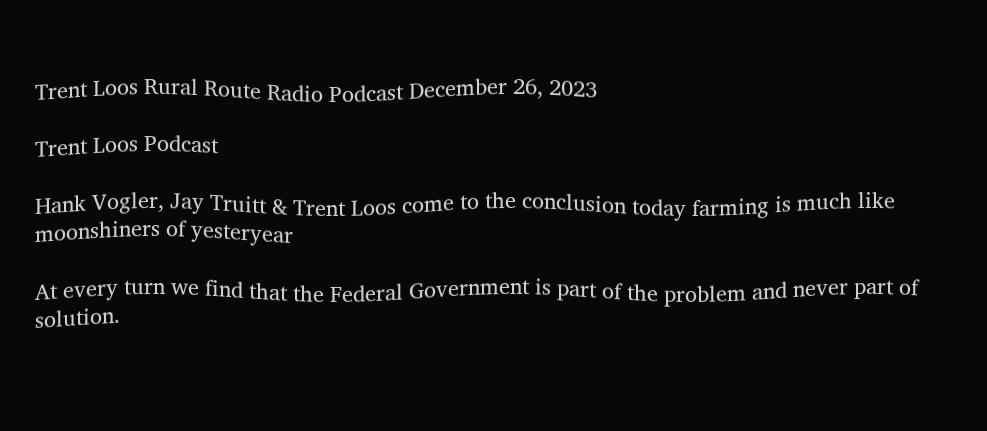Trent Loos Rural Route Radio Podcast December 26, 2023

Trent Loos Podcast

Hank Vogler, Jay Truitt & Trent Loos come to the conclusion today farming is much like moonshiners of yesteryear

At every turn we find that the Federal Government is part of the problem and never part of solution.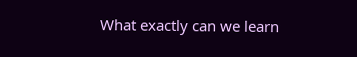What exactly can we learn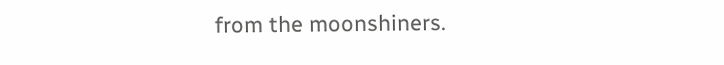from the moonshiners.